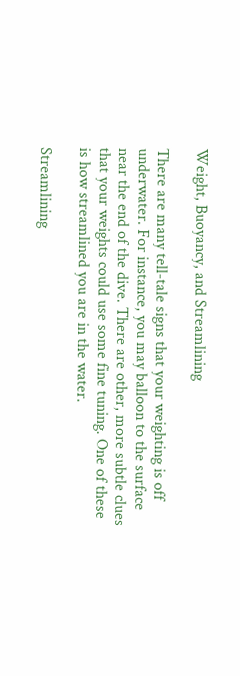Weight, Buoyancy, and Streamlining

There are many tell-tale signs that your weighting is off underwater. For instance, you may balloon to the surface near the end of the dive. There are other, more subtle clues that your weights could use some fine tuning. One of these is how streamlined you are in the water.

Streamlining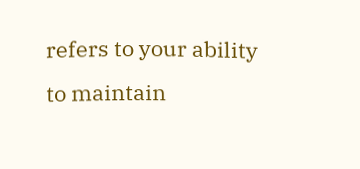refers to your ability to maintain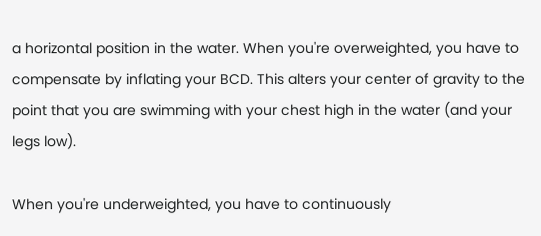a horizontal position in the water. When you're overweighted, you have to compensate by inflating your BCD. This alters your center of gravity to the point that you are swimming with your chest high in the water (and your legs low).

When you're underweighted, you have to continuously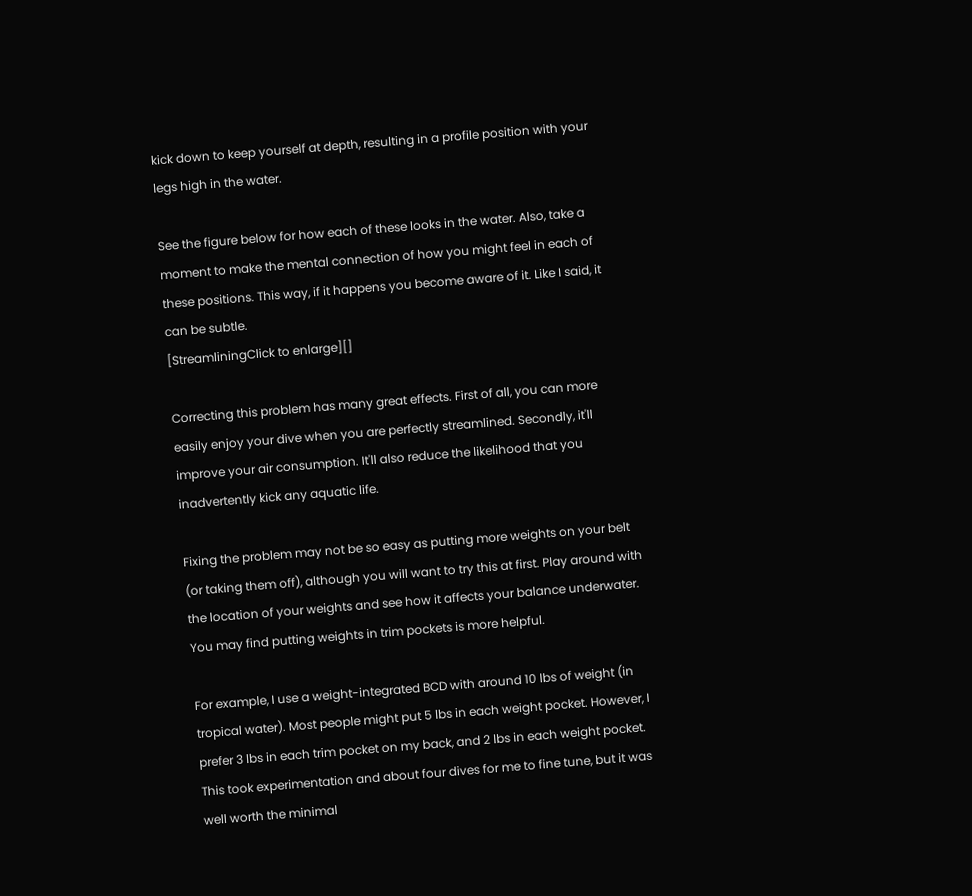kick down to keep yourself at depth, resulting in a profile position with your legs high in the water.

See the figure below for how each of these looks in the water. Also, take a moment to make the mental connection of how you might feel in each of these positions. This way, if it happens you become aware of it. Like I said, it can be subtle.
[StreamliningClick to enlarge][]

Correcting this problem has many great effects. First of all, you can more easily enjoy your dive when you are perfectly streamlined. Secondly, it'll improve your air consumption. It'll also reduce the likelihood that you inadvertently kick any aquatic life.

Fixing the problem may not be so easy as putting more weights on your belt (or taking them off), although you will want to try this at first. Play around with the location of your weights and see how it affects your balance underwater. You may find putting weights in trim pockets is more helpful.

For example, I use a weight-integrated BCD with around 10 lbs of weight (in tropical water). Most people might put 5 lbs in each weight pocket. However, I prefer 3 lbs in each trim pocket on my back, and 2 lbs in each weight pocket. This took experimentation and about four dives for me to fine tune, but it was well worth the minimal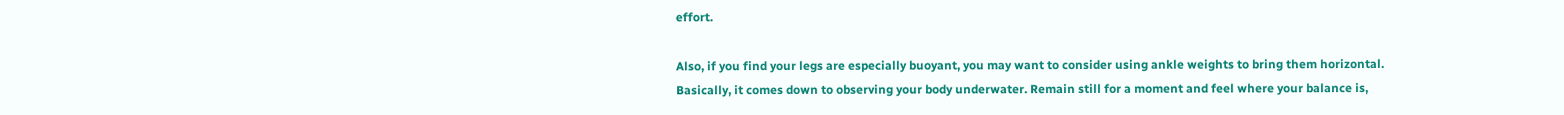effort.

Also, if you find your legs are especially buoyant, you may want to consider using ankle weights to bring them horizontal. Basically, it comes down to observing your body underwater. Remain still for a moment and feel where your balance is,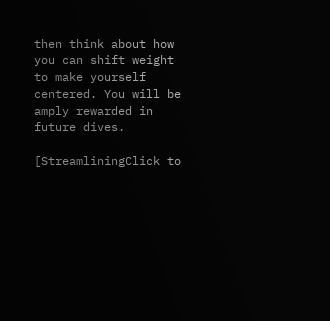then think about how you can shift weight to make yourself centered. You will be amply rewarded in future dives.

[StreamliningClick to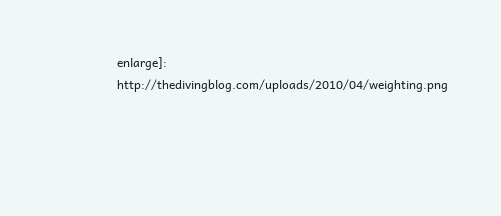enlarge]: http://thedivingblog.com/uploads/2010/04/weighting.png